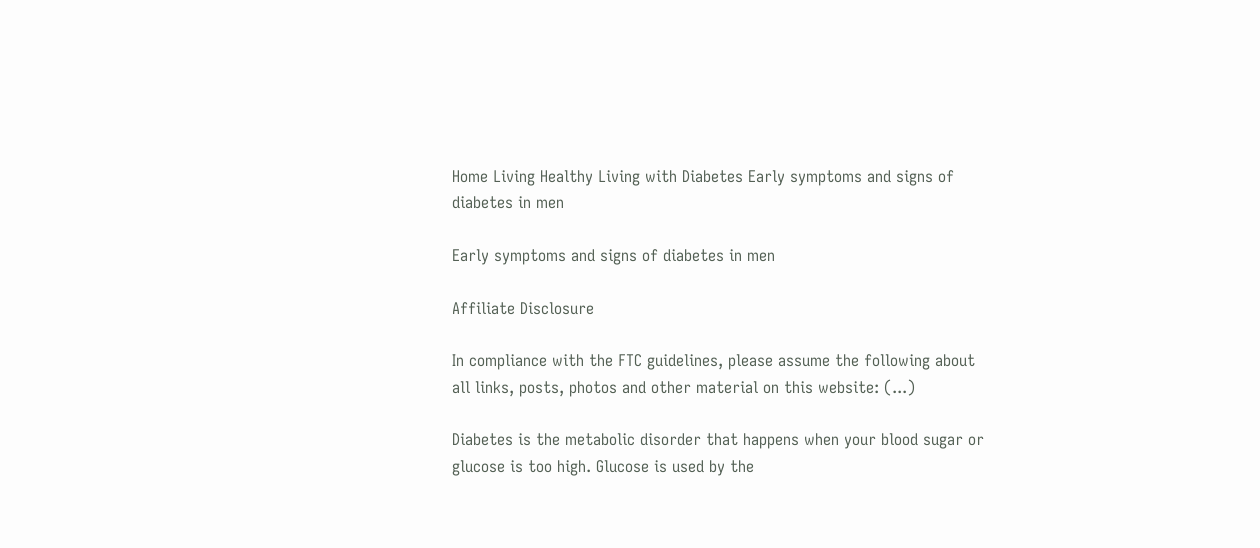Home Living Healthy Living with Diabetes Early symptoms and signs of diabetes in men

Early symptoms and signs of diabetes in men

Affiliate Disclosure

In compliance with the FTC guidelines, please assume the following about all links, posts, photos and other material on this website: (...)

Diabetes is the metabolic disorder that happens when your blood sugar or glucose is too high. Glucose is used by the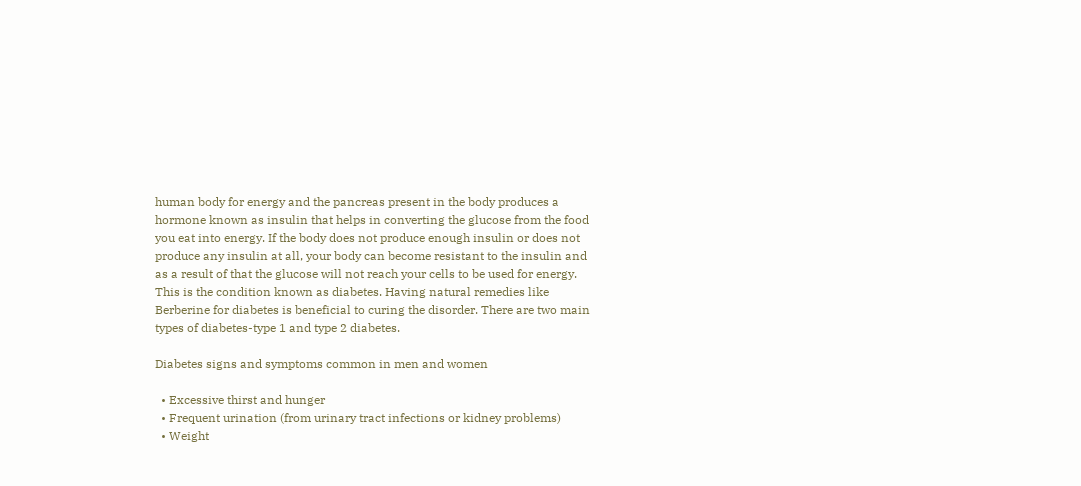human body for energy and the pancreas present in the body produces a hormone known as insulin that helps in converting the glucose from the food you eat into energy. If the body does not produce enough insulin or does not produce any insulin at all, your body can become resistant to the insulin and as a result of that the glucose will not reach your cells to be used for energy. This is the condition known as diabetes. Having natural remedies like Berberine for diabetes is beneficial to curing the disorder. There are two main types of diabetes-type 1 and type 2 diabetes.

Diabetes signs and symptoms common in men and women

  • Excessive thirst and hunger
  • Frequent urination (from urinary tract infections or kidney problems)
  • Weight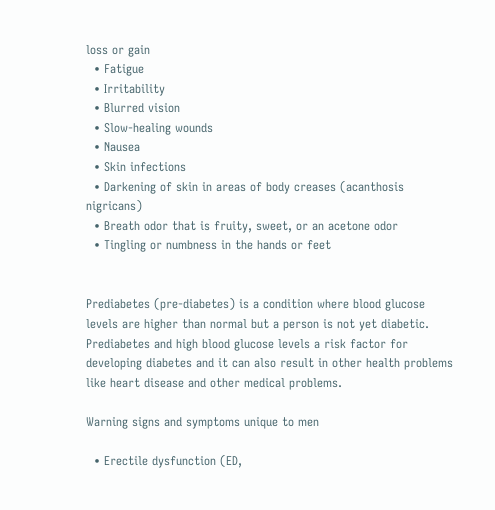loss or gain
  • Fatigue
  • Irritability
  • Blurred vision
  • Slow-healing wounds
  • Nausea
  • Skin infections
  • Darkening of skin in areas of body creases (acanthosis nigricans)
  • Breath odor that is fruity, sweet, or an acetone odor
  • Tingling or numbness in the hands or feet


Prediabetes (pre-diabetes) is a condition where blood glucose levels are higher than normal but a person is not yet diabetic. Prediabetes and high blood glucose levels a risk factor for developing diabetes and it can also result in other health problems like heart disease and other medical problems.

Warning signs and symptoms unique to men

  • Erectile dysfunction (ED,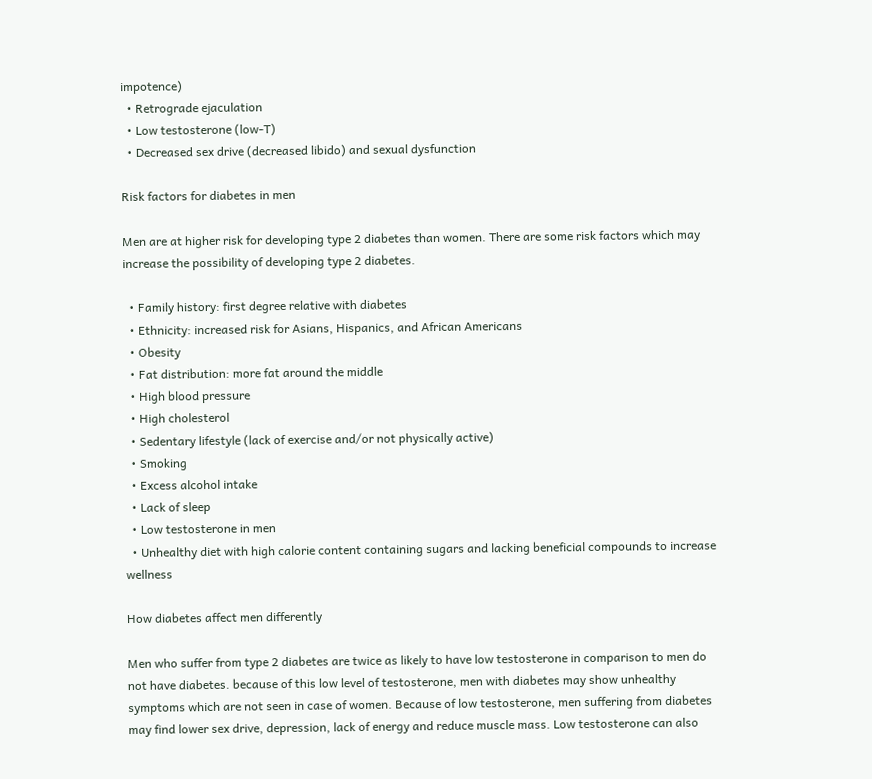impotence)
  • Retrograde ejaculation
  • Low testosterone (low-T)
  • Decreased sex drive (decreased libido) and sexual dysfunction

Risk factors for diabetes in men

Men are at higher risk for developing type 2 diabetes than women. There are some risk factors which may increase the possibility of developing type 2 diabetes.

  • Family history: first degree relative with diabetes
  • Ethnicity: increased risk for Asians, Hispanics, and African Americans
  • Obesity
  • Fat distribution: more fat around the middle
  • High blood pressure
  • High cholesterol
  • Sedentary lifestyle (lack of exercise and/or not physically active)
  • Smoking
  • Excess alcohol intake
  • Lack of sleep
  • Low testosterone in men
  • Unhealthy diet with high calorie content containing sugars and lacking beneficial compounds to increase wellness

How diabetes affect men differently

Men who suffer from type 2 diabetes are twice as likely to have low testosterone in comparison to men do not have diabetes. because of this low level of testosterone, men with diabetes may show unhealthy symptoms which are not seen in case of women. Because of low testosterone, men suffering from diabetes may find lower sex drive, depression, lack of energy and reduce muscle mass. Low testosterone can also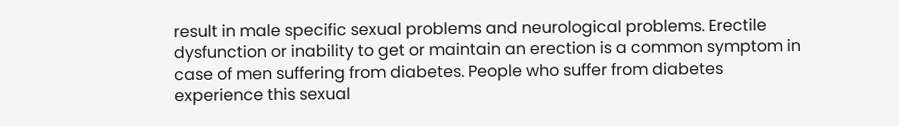result in male specific sexual problems and neurological problems. Erectile dysfunction or inability to get or maintain an erection is a common symptom in case of men suffering from diabetes. People who suffer from diabetes experience this sexual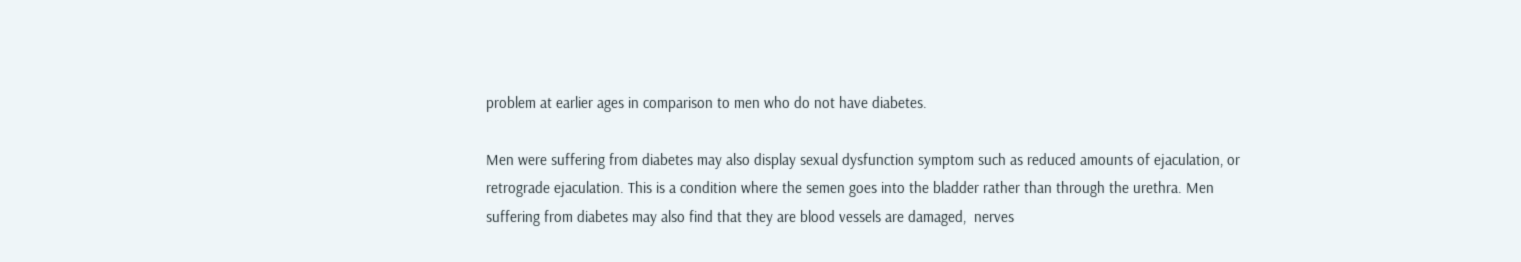problem at earlier ages in comparison to men who do not have diabetes.

Men were suffering from diabetes may also display sexual dysfunction symptom such as reduced amounts of ejaculation, or retrograde ejaculation. This is a condition where the semen goes into the bladder rather than through the urethra. Men suffering from diabetes may also find that they are blood vessels are damaged,  nerves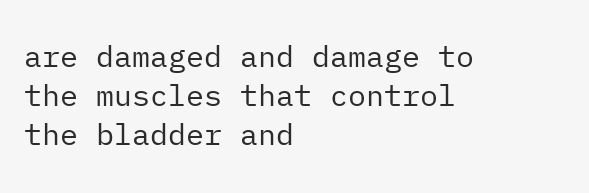are damaged and damage to the muscles that control the bladder and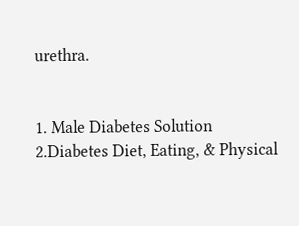urethra.


1. Male Diabetes Solution
2.Diabetes Diet, Eating, & Physical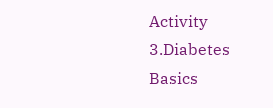Activity
3.Diabetes Basics